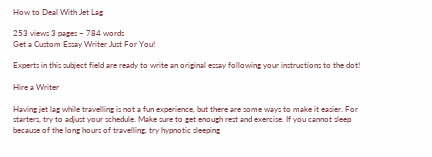How to Deal With Jet Lag

253 views 3 pages ~ 784 words
Get a Custom Essay Writer Just For You!

Experts in this subject field are ready to write an original essay following your instructions to the dot!

Hire a Writer

Having jet lag while travelling is not a fun experience, but there are some ways to make it easier. For starters, try to adjust your schedule. Make sure to get enough rest and exercise. If you cannot sleep because of the long hours of travelling, try hypnotic sleeping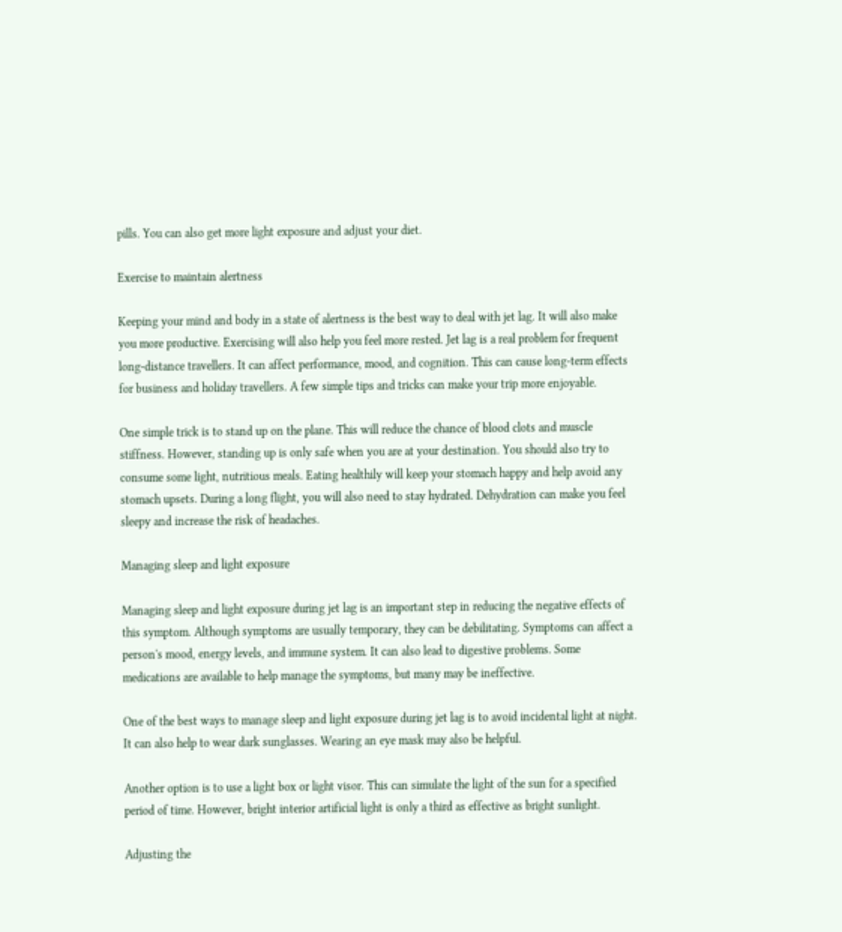pills. You can also get more light exposure and adjust your diet.

Exercise to maintain alertness

Keeping your mind and body in a state of alertness is the best way to deal with jet lag. It will also make you more productive. Exercising will also help you feel more rested. Jet lag is a real problem for frequent long-distance travellers. It can affect performance, mood, and cognition. This can cause long-term effects for business and holiday travellers. A few simple tips and tricks can make your trip more enjoyable.

One simple trick is to stand up on the plane. This will reduce the chance of blood clots and muscle stiffness. However, standing up is only safe when you are at your destination. You should also try to consume some light, nutritious meals. Eating healthily will keep your stomach happy and help avoid any stomach upsets. During a long flight, you will also need to stay hydrated. Dehydration can make you feel sleepy and increase the risk of headaches.

Managing sleep and light exposure

Managing sleep and light exposure during jet lag is an important step in reducing the negative effects of this symptom. Although symptoms are usually temporary, they can be debilitating. Symptoms can affect a person's mood, energy levels, and immune system. It can also lead to digestive problems. Some medications are available to help manage the symptoms, but many may be ineffective.

One of the best ways to manage sleep and light exposure during jet lag is to avoid incidental light at night. It can also help to wear dark sunglasses. Wearing an eye mask may also be helpful.

Another option is to use a light box or light visor. This can simulate the light of the sun for a specified period of time. However, bright interior artificial light is only a third as effective as bright sunlight.

Adjusting the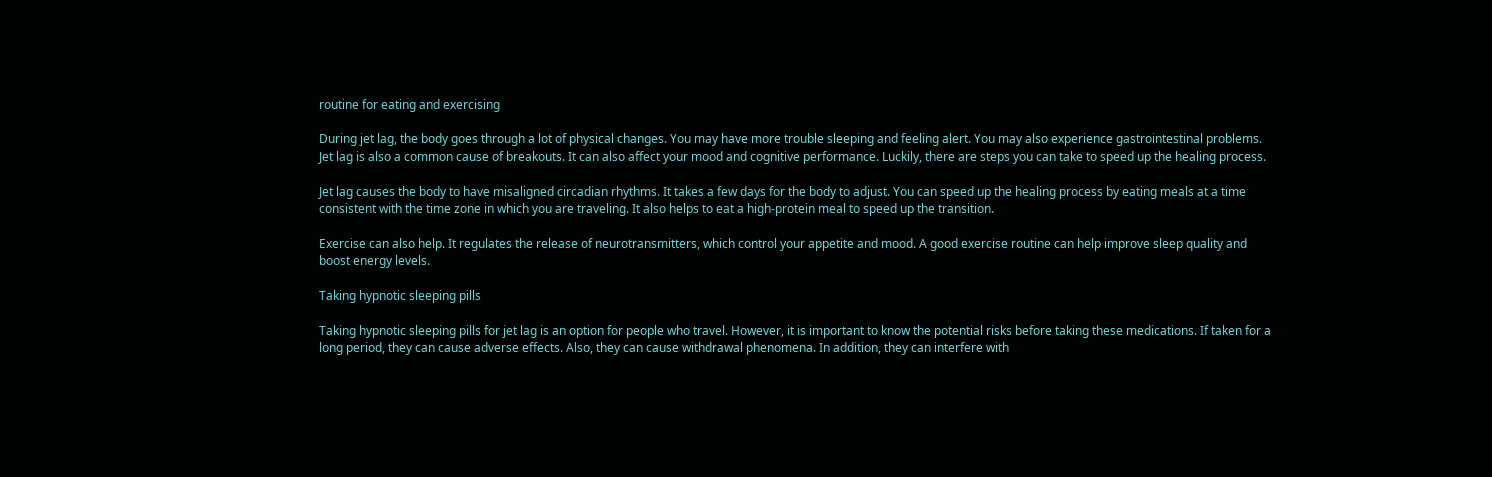routine for eating and exercising

During jet lag, the body goes through a lot of physical changes. You may have more trouble sleeping and feeling alert. You may also experience gastrointestinal problems. Jet lag is also a common cause of breakouts. It can also affect your mood and cognitive performance. Luckily, there are steps you can take to speed up the healing process.

Jet lag causes the body to have misaligned circadian rhythms. It takes a few days for the body to adjust. You can speed up the healing process by eating meals at a time consistent with the time zone in which you are traveling. It also helps to eat a high-protein meal to speed up the transition.

Exercise can also help. It regulates the release of neurotransmitters, which control your appetite and mood. A good exercise routine can help improve sleep quality and boost energy levels.

Taking hypnotic sleeping pills

Taking hypnotic sleeping pills for jet lag is an option for people who travel. However, it is important to know the potential risks before taking these medications. If taken for a long period, they can cause adverse effects. Also, they can cause withdrawal phenomena. In addition, they can interfere with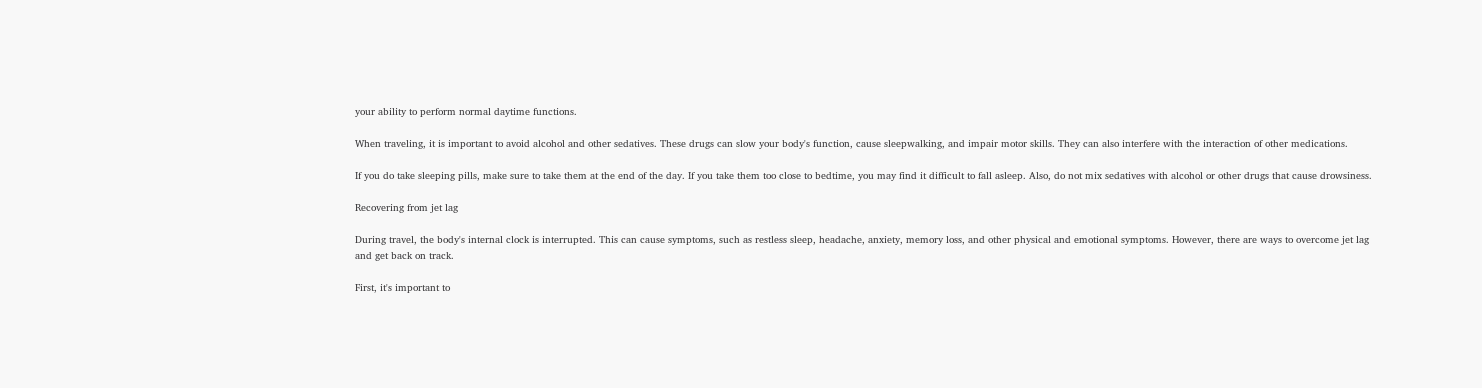your ability to perform normal daytime functions.

When traveling, it is important to avoid alcohol and other sedatives. These drugs can slow your body's function, cause sleepwalking, and impair motor skills. They can also interfere with the interaction of other medications.

If you do take sleeping pills, make sure to take them at the end of the day. If you take them too close to bedtime, you may find it difficult to fall asleep. Also, do not mix sedatives with alcohol or other drugs that cause drowsiness.

Recovering from jet lag

During travel, the body's internal clock is interrupted. This can cause symptoms, such as restless sleep, headache, anxiety, memory loss, and other physical and emotional symptoms. However, there are ways to overcome jet lag and get back on track.

First, it's important to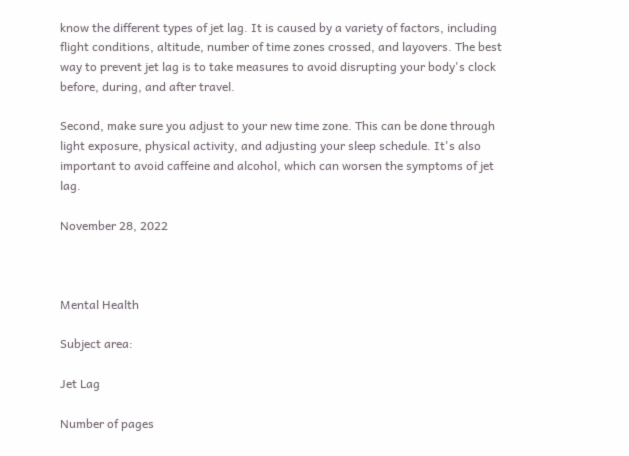know the different types of jet lag. It is caused by a variety of factors, including flight conditions, altitude, number of time zones crossed, and layovers. The best way to prevent jet lag is to take measures to avoid disrupting your body's clock before, during, and after travel.

Second, make sure you adjust to your new time zone. This can be done through light exposure, physical activity, and adjusting your sleep schedule. It's also important to avoid caffeine and alcohol, which can worsen the symptoms of jet lag.

November 28, 2022



Mental Health

Subject area:

Jet Lag

Number of pages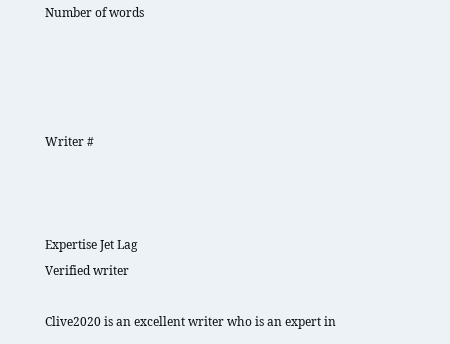Number of words




Writer #



Expertise Jet Lag
Verified writer

Clive2020 is an excellent writer who is an expert in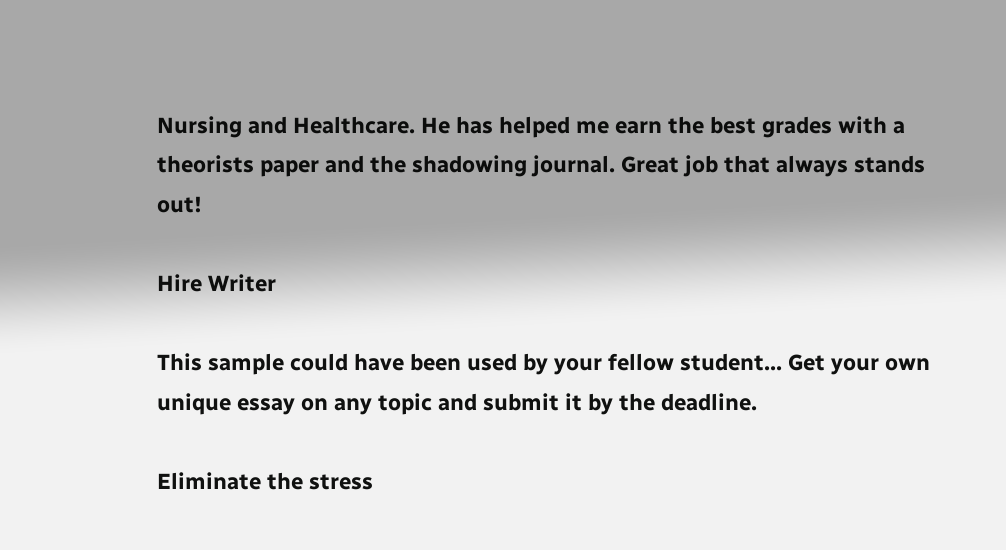Nursing and Healthcare. He has helped me earn the best grades with a theorists paper and the shadowing journal. Great job that always stands out!

Hire Writer

This sample could have been used by your fellow student... Get your own unique essay on any topic and submit it by the deadline.

Eliminate the stress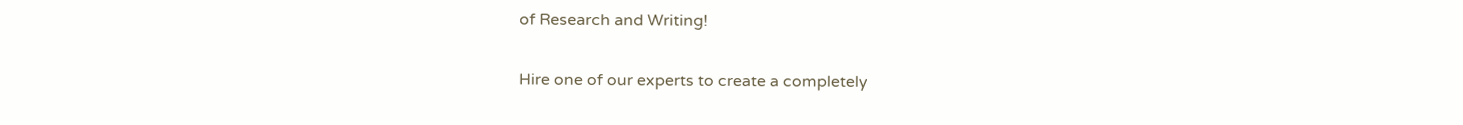of Research and Writing!

Hire one of our experts to create a completely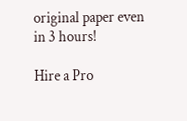original paper even in 3 hours!

Hire a Pro